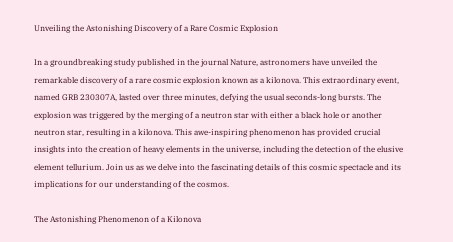Unveiling the Astonishing Discovery of a Rare Cosmic Explosion

In a groundbreaking study published in the journal Nature, astronomers have unveiled the remarkable discovery of a rare cosmic explosion known as a kilonova. This extraordinary event, named GRB 230307A, lasted over three minutes, defying the usual seconds-long bursts. The explosion was triggered by the merging of a neutron star with either a black hole or another neutron star, resulting in a kilonova. This awe-inspiring phenomenon has provided crucial insights into the creation of heavy elements in the universe, including the detection of the elusive element tellurium. Join us as we delve into the fascinating details of this cosmic spectacle and its implications for our understanding of the cosmos.

The Astonishing Phenomenon of a Kilonova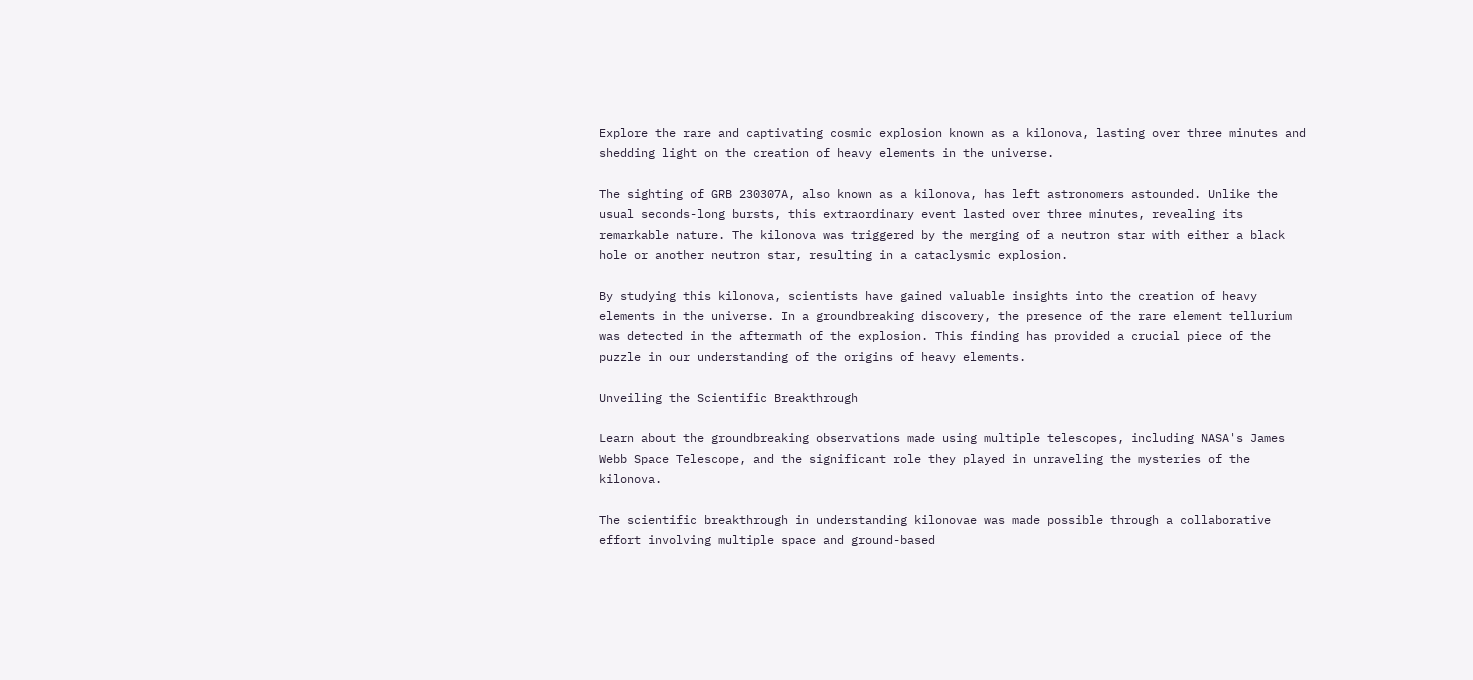Explore the rare and captivating cosmic explosion known as a kilonova, lasting over three minutes and shedding light on the creation of heavy elements in the universe.

The sighting of GRB 230307A, also known as a kilonova, has left astronomers astounded. Unlike the usual seconds-long bursts, this extraordinary event lasted over three minutes, revealing its remarkable nature. The kilonova was triggered by the merging of a neutron star with either a black hole or another neutron star, resulting in a cataclysmic explosion.

By studying this kilonova, scientists have gained valuable insights into the creation of heavy elements in the universe. In a groundbreaking discovery, the presence of the rare element tellurium was detected in the aftermath of the explosion. This finding has provided a crucial piece of the puzzle in our understanding of the origins of heavy elements.

Unveiling the Scientific Breakthrough

Learn about the groundbreaking observations made using multiple telescopes, including NASA's James Webb Space Telescope, and the significant role they played in unraveling the mysteries of the kilonova.

The scientific breakthrough in understanding kilonovae was made possible through a collaborative effort involving multiple space and ground-based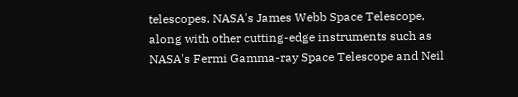telescopes. NASA's James Webb Space Telescope, along with other cutting-edge instruments such as NASA's Fermi Gamma-ray Space Telescope and Neil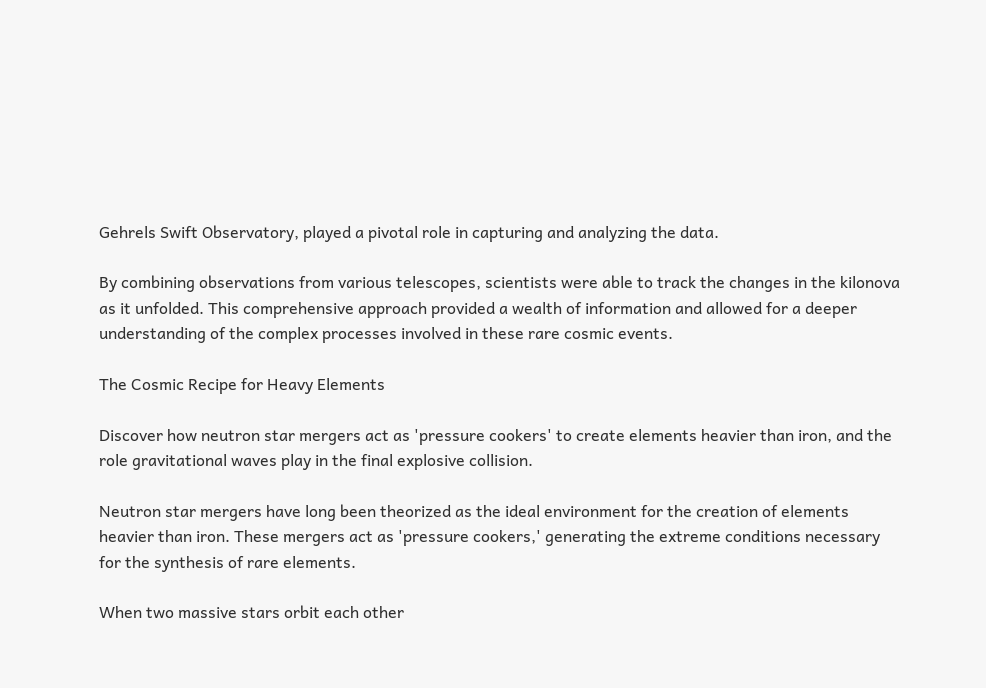Gehrels Swift Observatory, played a pivotal role in capturing and analyzing the data.

By combining observations from various telescopes, scientists were able to track the changes in the kilonova as it unfolded. This comprehensive approach provided a wealth of information and allowed for a deeper understanding of the complex processes involved in these rare cosmic events.

The Cosmic Recipe for Heavy Elements

Discover how neutron star mergers act as 'pressure cookers' to create elements heavier than iron, and the role gravitational waves play in the final explosive collision.

Neutron star mergers have long been theorized as the ideal environment for the creation of elements heavier than iron. These mergers act as 'pressure cookers,' generating the extreme conditions necessary for the synthesis of rare elements.

When two massive stars orbit each other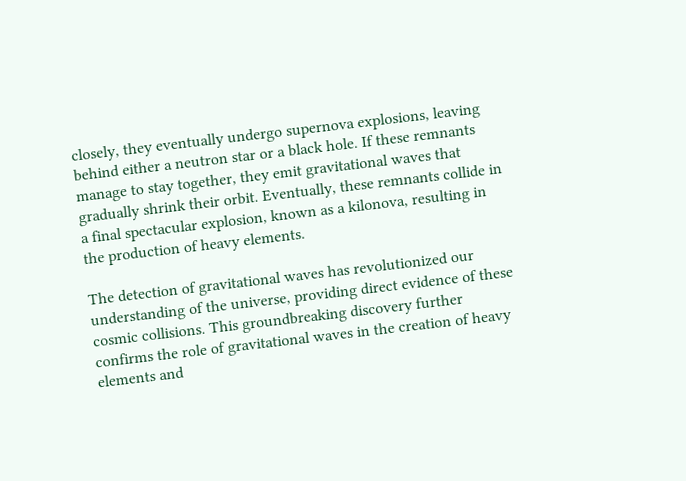closely, they eventually undergo supernova explosions, leaving behind either a neutron star or a black hole. If these remnants manage to stay together, they emit gravitational waves that gradually shrink their orbit. Eventually, these remnants collide in a final spectacular explosion, known as a kilonova, resulting in the production of heavy elements.

The detection of gravitational waves has revolutionized our understanding of the universe, providing direct evidence of these cosmic collisions. This groundbreaking discovery further confirms the role of gravitational waves in the creation of heavy elements and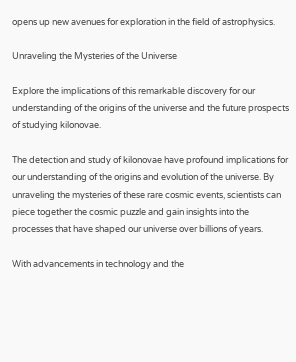opens up new avenues for exploration in the field of astrophysics.

Unraveling the Mysteries of the Universe

Explore the implications of this remarkable discovery for our understanding of the origins of the universe and the future prospects of studying kilonovae.

The detection and study of kilonovae have profound implications for our understanding of the origins and evolution of the universe. By unraveling the mysteries of these rare cosmic events, scientists can piece together the cosmic puzzle and gain insights into the processes that have shaped our universe over billions of years.

With advancements in technology and the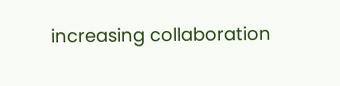increasing collaboration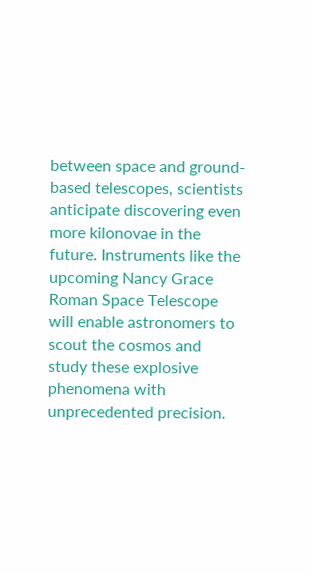between space and ground-based telescopes, scientists anticipate discovering even more kilonovae in the future. Instruments like the upcoming Nancy Grace Roman Space Telescope will enable astronomers to scout the cosmos and study these explosive phenomena with unprecedented precision.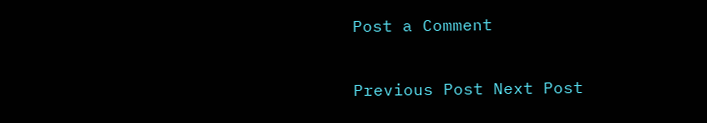Post a Comment

Previous Post Next Post